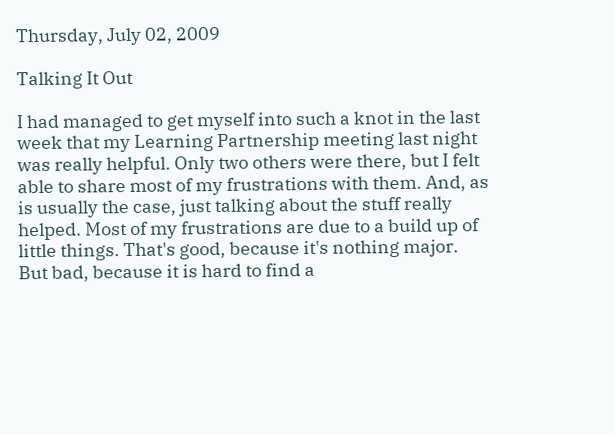Thursday, July 02, 2009

Talking It Out

I had managed to get myself into such a knot in the last week that my Learning Partnership meeting last night was really helpful. Only two others were there, but I felt able to share most of my frustrations with them. And, as is usually the case, just talking about the stuff really helped. Most of my frustrations are due to a build up of little things. That's good, because it's nothing major. But bad, because it is hard to find a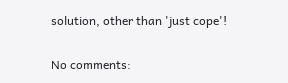solution, other than 'just cope'!

No comments: